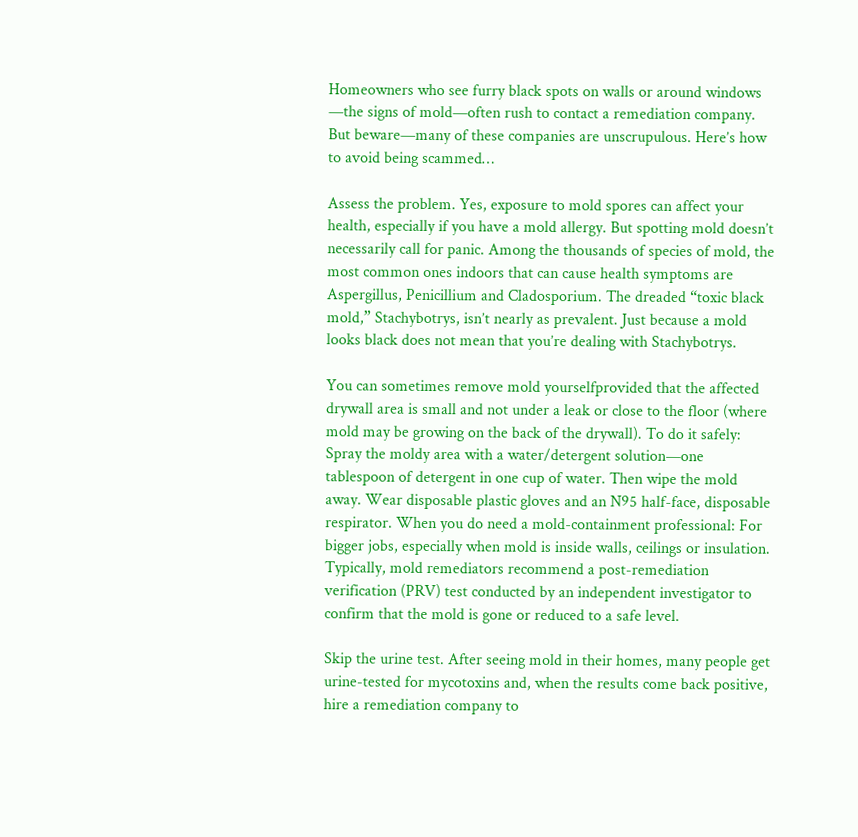Homeowners who see furry black spots on walls or around windows —the signs of mold—often rush to contact a remediation company. But beware—many of these companies are unscrupulous. Here’s how to avoid being scammed…

Assess the problem. Yes, exposure to mold spores can affect your health, especially if you have a mold allergy. But spotting mold doesn’t necessarily call for panic. Among the thousands of species of mold, the most common ones indoors that can cause health symptoms are Aspergillus, Penicillium and Cladosporium. The dreaded “toxic black mold,” Stachybotrys, isn’t nearly as prevalent. Just because a mold looks black does not mean that you’re dealing with Stachybotrys.

You can sometimes remove mold yourselfprovided that the affected drywall area is small and not under a leak or close to the floor (where mold may be growing on the back of the drywall). To do it safely: Spray the moldy area with a water/detergent solution—one tablespoon of detergent in one cup of water. Then wipe the mold away. Wear disposable plastic gloves and an N95 half-face, disposable respirator. When you do need a mold-containment professional: For bigger jobs, especially when mold is inside walls, ceilings or insulation. Typically, mold remediators recommend a post-remediation verification (PRV) test conducted by an independent investigator to confirm that the mold is gone or reduced to a safe level.

Skip the urine test. After seeing mold in their homes, many people get urine-tested for mycotoxins and, when the results come back positive, hire a remediation company to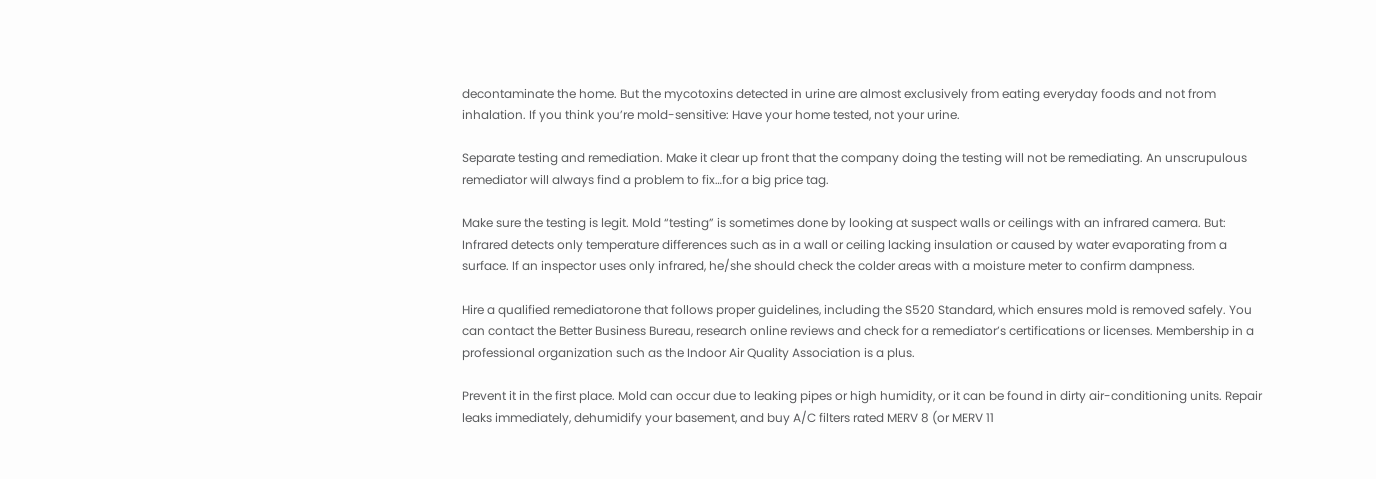decontaminate the home. But the mycotoxins detected in urine are almost exclusively from eating everyday foods and not from inhalation. If you think you’re mold-sensitive: Have your home tested, not your urine.

Separate testing and remediation. Make it clear up front that the company doing the testing will not be remediating. An unscrupulous remediator will always find a problem to fix…for a big price tag.

Make sure the testing is legit. Mold “testing” is sometimes done by looking at suspect walls or ceilings with an infrared camera. But: Infrared detects only temperature differences such as in a wall or ceiling lacking insulation or caused by water evaporating from a surface. If an inspector uses only infrared, he/she should check the colder areas with a moisture meter to confirm dampness.

Hire a qualified remediatorone that follows proper guidelines, including the S520 Standard, which ensures mold is removed safely. You can contact the Better Business Bureau, research online reviews and check for a remediator’s certifications or licenses. Membership in a professional organization such as the Indoor Air Quality Association is a plus.

Prevent it in the first place. Mold can occur due to leaking pipes or high humidity, or it can be found in dirty air-conditioning units. Repair leaks immediately, dehumidify your basement, and buy A/C filters rated MERV 8 (or MERV 11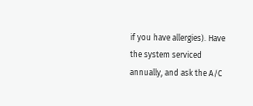if you have allergies). Have the system serviced annually, and ask the A/C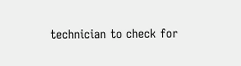technician to check for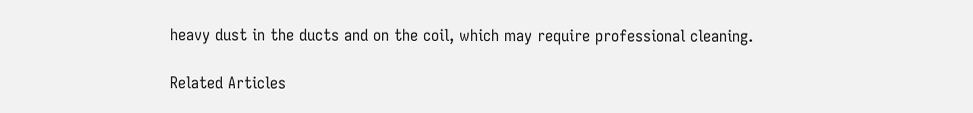heavy dust in the ducts and on the coil, which may require professional cleaning.

Related Articles